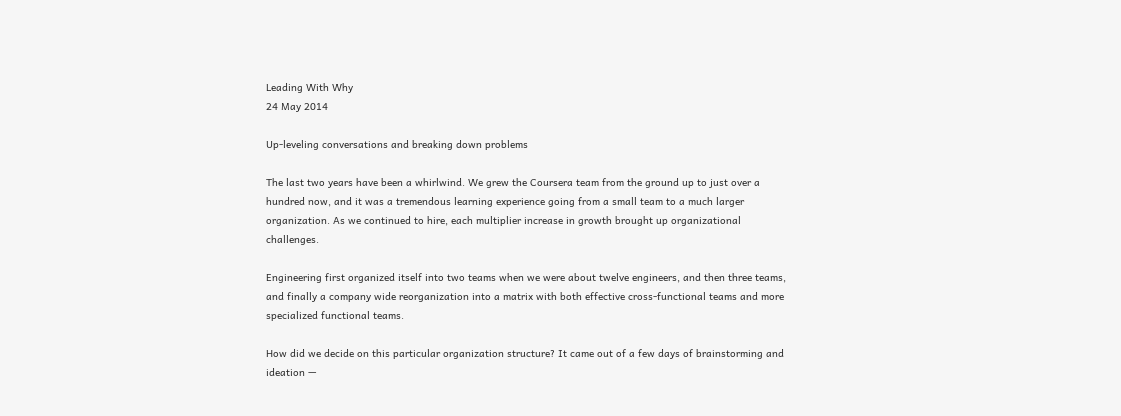Leading With Why
24 May 2014

Up-leveling conversations and breaking down problems

The last two years have been a whirlwind. We grew the Coursera team from the ground up to just over a hundred now, and it was a tremendous learning experience going from a small team to a much larger organization. As we continued to hire, each multiplier increase in growth brought up organizational challenges.

Engineering first organized itself into two teams when we were about twelve engineers, and then three teams, and finally a company wide reorganization into a matrix with both effective cross-functional teams and more specialized functional teams.

How did we decide on this particular organization structure? It came out of a few days of brainstorming and ideation —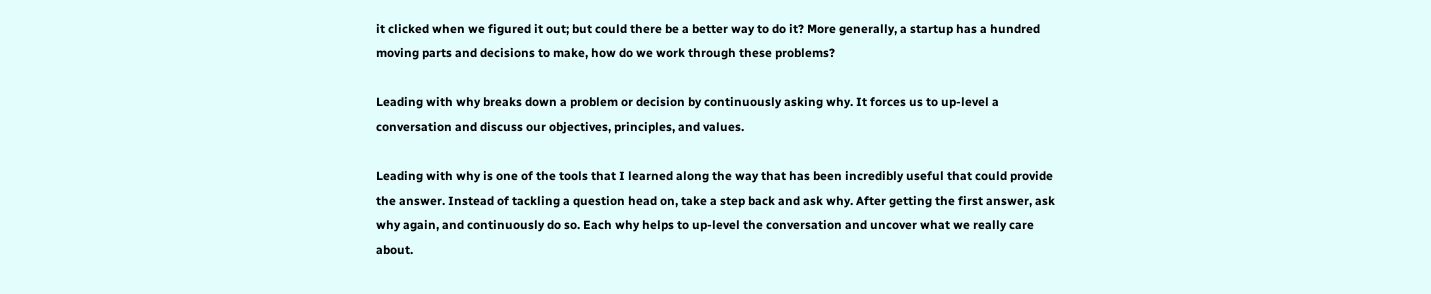it clicked when we figured it out; but could there be a better way to do it? More generally, a startup has a hundred moving parts and decisions to make, how do we work through these problems?

Leading with why breaks down a problem or decision by continuously asking why. It forces us to up-level a conversation and discuss our objectives, principles, and values.

Leading with why is one of the tools that I learned along the way that has been incredibly useful that could provide the answer. Instead of tackling a question head on, take a step back and ask why. After getting the first answer, ask why again, and continuously do so. Each why helps to up-level the conversation and uncover what we really care about.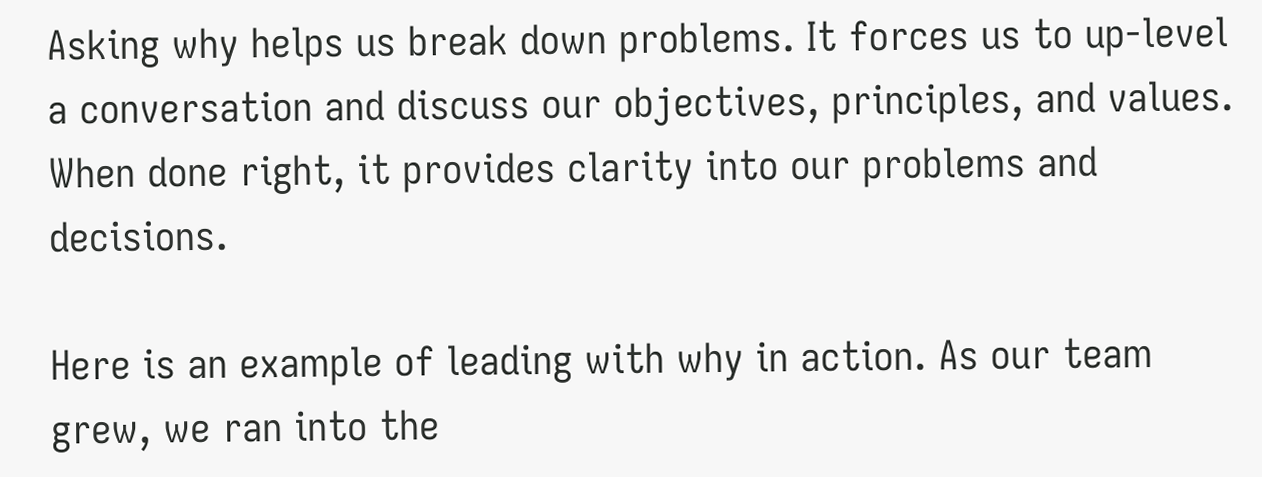Asking why helps us break down problems. It forces us to up-level a conversation and discuss our objectives, principles, and values. When done right, it provides clarity into our problems and decisions.

Here is an example of leading with why in action. As our team grew, we ran into the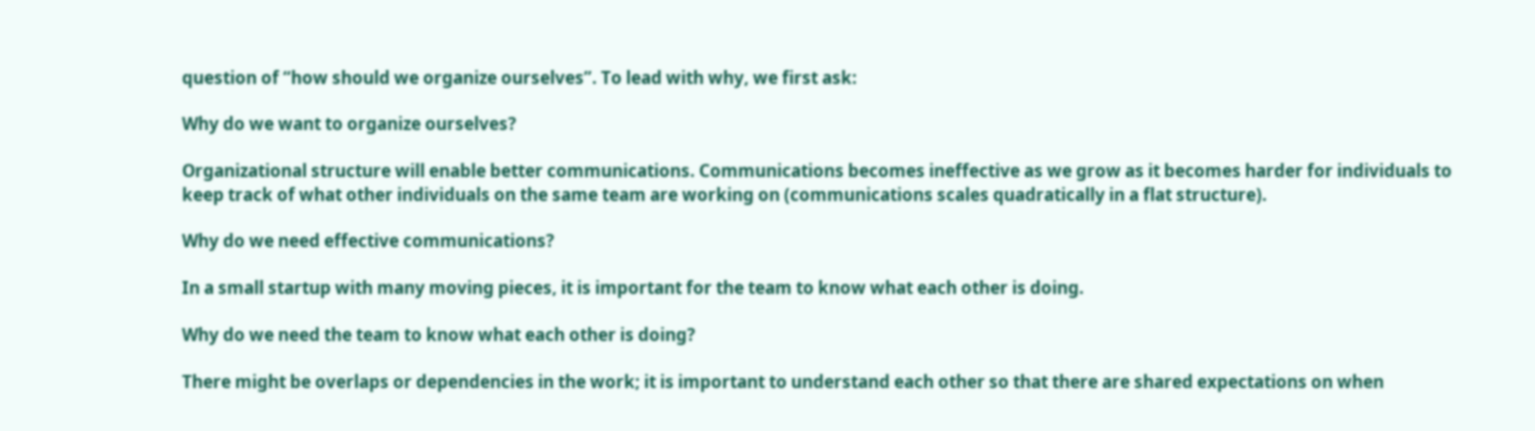question of “how should we organize ourselves”. To lead with why, we first ask:

Why do we want to organize ourselves?

Organizational structure will enable better communications. Communications becomes ineffective as we grow as it becomes harder for individuals to keep track of what other individuals on the same team are working on (communications scales quadratically in a flat structure).

Why do we need effective communications?

In a small startup with many moving pieces, it is important for the team to know what each other is doing.

Why do we need the team to know what each other is doing?

There might be overlaps or dependencies in the work; it is important to understand each other so that there are shared expectations on when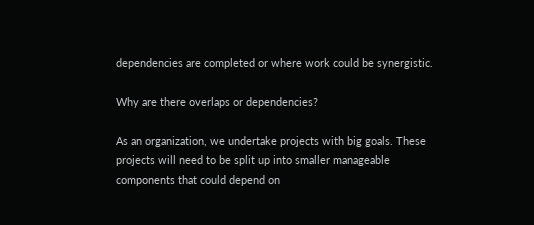dependencies are completed or where work could be synergistic.

Why are there overlaps or dependencies?

As an organization, we undertake projects with big goals. These projects will need to be split up into smaller manageable components that could depend on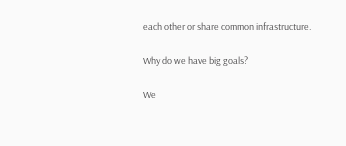each other or share common infrastructure.

Why do we have big goals?

We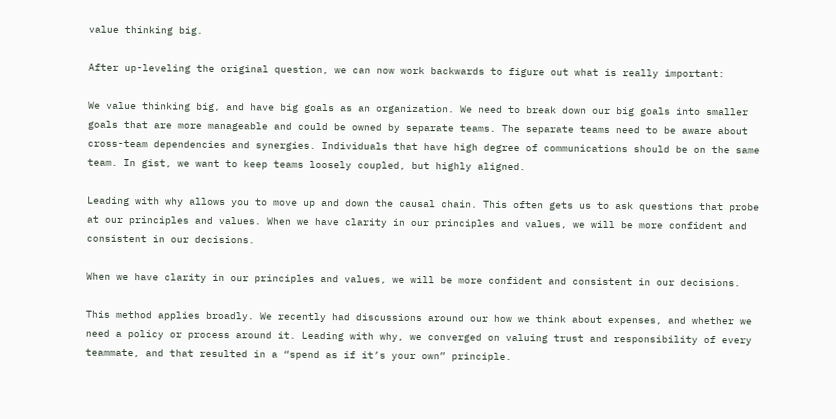value thinking big.

After up-leveling the original question, we can now work backwards to figure out what is really important:

We value thinking big, and have big goals as an organization. We need to break down our big goals into smaller goals that are more manageable and could be owned by separate teams. The separate teams need to be aware about cross-team dependencies and synergies. Individuals that have high degree of communications should be on the same team. In gist, we want to keep teams loosely coupled, but highly aligned.

Leading with why allows you to move up and down the causal chain. This often gets us to ask questions that probe at our principles and values. When we have clarity in our principles and values, we will be more confident and consistent in our decisions.

When we have clarity in our principles and values, we will be more confident and consistent in our decisions.

This method applies broadly. We recently had discussions around our how we think about expenses, and whether we need a policy or process around it. Leading with why, we converged on valuing trust and responsibility of every teammate, and that resulted in a “spend as if it’s your own” principle.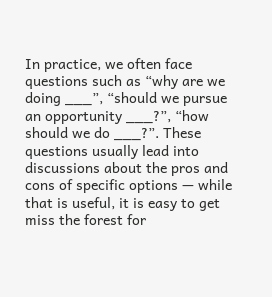In practice, we often face questions such as “why are we doing ___”, “should we pursue an opportunity ___?”, “how should we do ___?”. These questions usually lead into discussions about the pros and cons of specific options — while that is useful, it is easy to get miss the forest for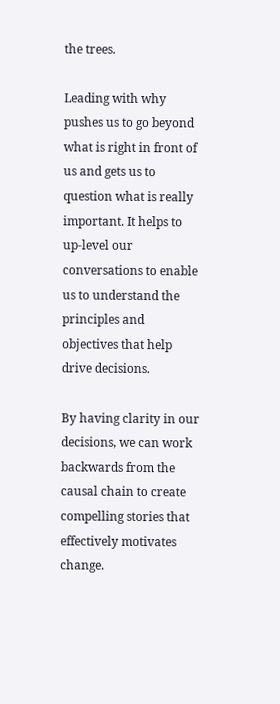the trees.

Leading with why pushes us to go beyond what is right in front of us and gets us to question what is really important. It helps to up-level our conversations to enable us to understand the principles and objectives that help drive decisions.

By having clarity in our decisions, we can work backwards from the causal chain to create compelling stories that effectively motivates change.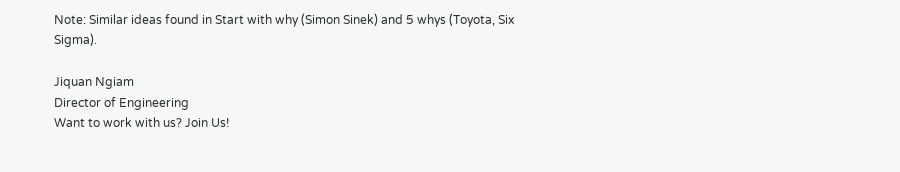Note: Similar ideas found in Start with why (Simon Sinek) and 5 whys (Toyota, Six Sigma).

Jiquan Ngiam
Director of Engineering
Want to work with us? Join Us!